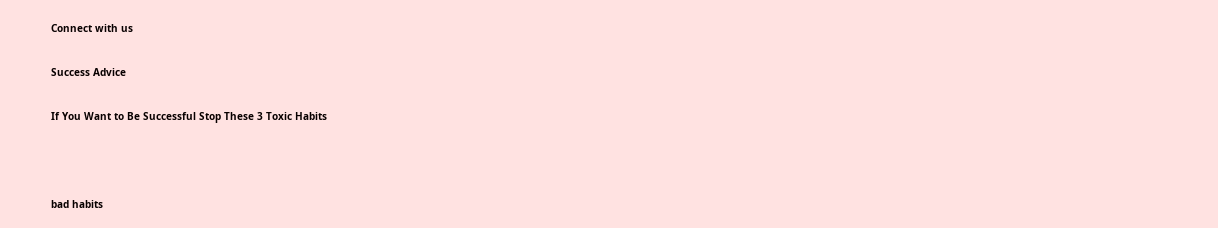Connect with us

Success Advice

If You Want to Be Successful Stop These 3 Toxic Habits



bad habits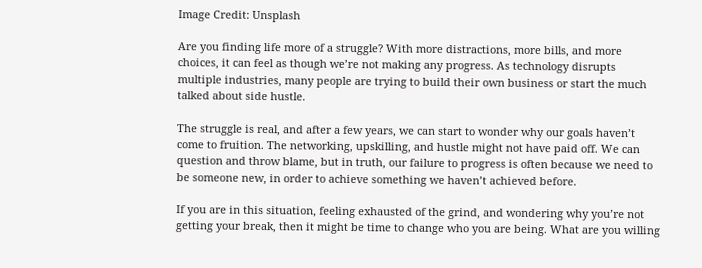Image Credit: Unsplash

Are you finding life more of a struggle? With more distractions, more bills, and more choices, it can feel as though we’re not making any progress. As technology disrupts multiple industries, many people are trying to build their own business or start the much talked about side hustle.

The struggle is real, and after a few years, we can start to wonder why our goals haven’t come to fruition. The networking, upskilling, and hustle might not have paid off. We can question and throw blame, but in truth, our failure to progress is often because we need to be someone new, in order to achieve something we haven’t achieved before.

If you are in this situation, feeling exhausted of the grind, and wondering why you’re not getting your break, then it might be time to change who you are being. What are you willing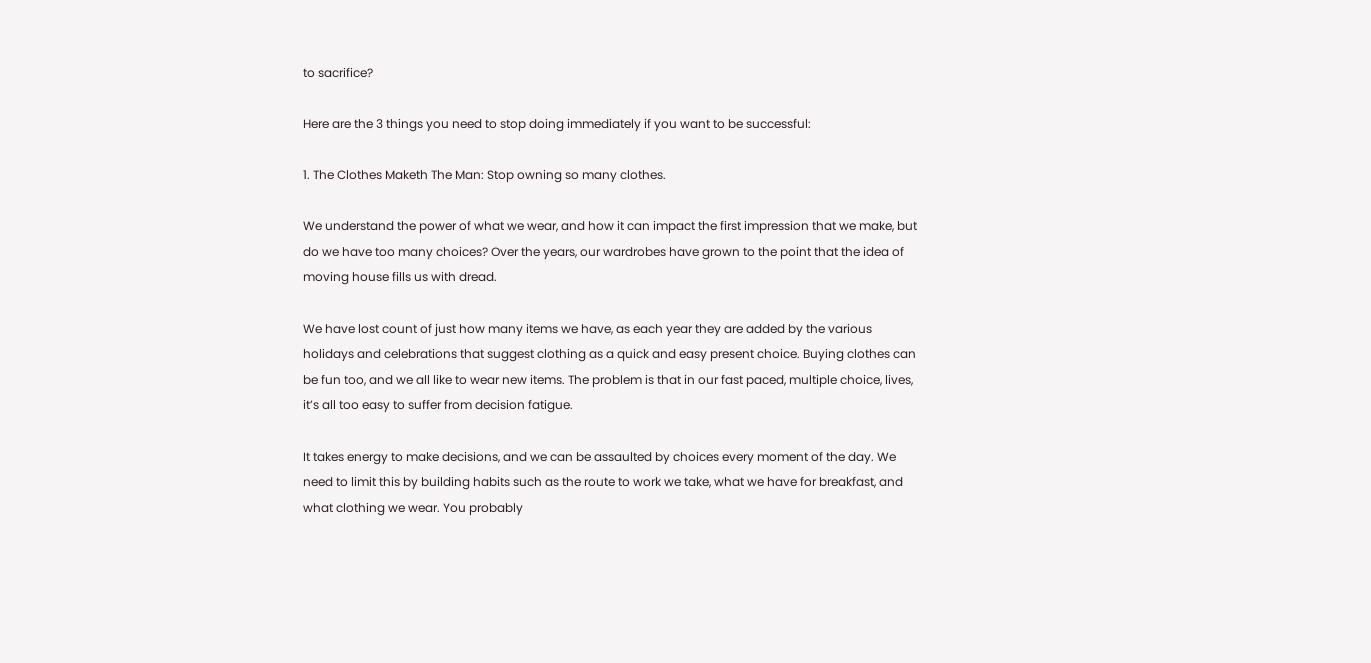to sacrifice?

Here are the 3 things you need to stop doing immediately if you want to be successful:

1. The Clothes Maketh The Man: Stop owning so many clothes.

We understand the power of what we wear, and how it can impact the first impression that we make, but do we have too many choices? Over the years, our wardrobes have grown to the point that the idea of moving house fills us with dread.

We have lost count of just how many items we have, as each year they are added by the various holidays and celebrations that suggest clothing as a quick and easy present choice. Buying clothes can be fun too, and we all like to wear new items. The problem is that in our fast paced, multiple choice, lives, it’s all too easy to suffer from decision fatigue.

It takes energy to make decisions, and we can be assaulted by choices every moment of the day. We need to limit this by building habits such as the route to work we take, what we have for breakfast, and what clothing we wear. You probably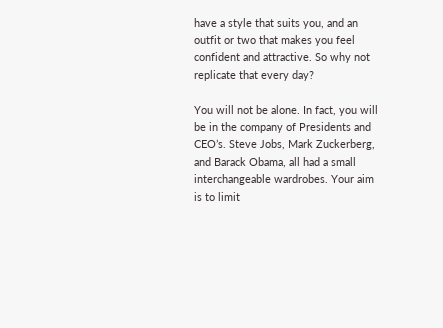have a style that suits you, and an outfit or two that makes you feel confident and attractive. So why not replicate that every day?

You will not be alone. In fact, you will be in the company of Presidents and CEO’s. Steve Jobs, Mark Zuckerberg, and Barack Obama, all had a small interchangeable wardrobes. Your aim is to limit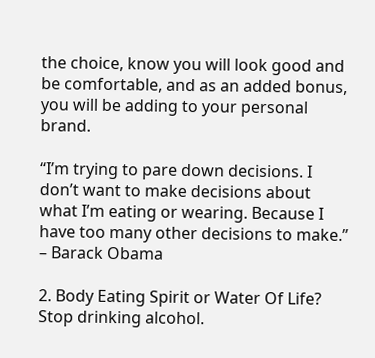the choice, know you will look good and be comfortable, and as an added bonus, you will be adding to your personal brand.

“I’m trying to pare down decisions. I don’t want to make decisions about what I’m eating or wearing. Because I have too many other decisions to make.” – Barack Obama

2. Body Eating Spirit or Water Of Life? Stop drinking alcohol.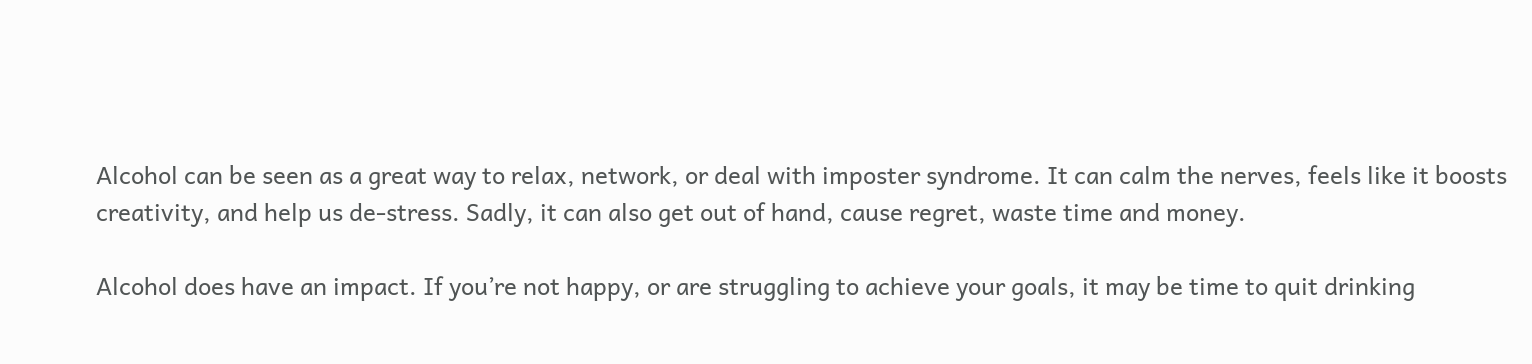Alcohol can be seen as a great way to relax, network, or deal with imposter syndrome. It can calm the nerves, feels like it boosts creativity, and help us de-stress. Sadly, it can also get out of hand, cause regret, waste time and money.

Alcohol does have an impact. If you’re not happy, or are struggling to achieve your goals, it may be time to quit drinking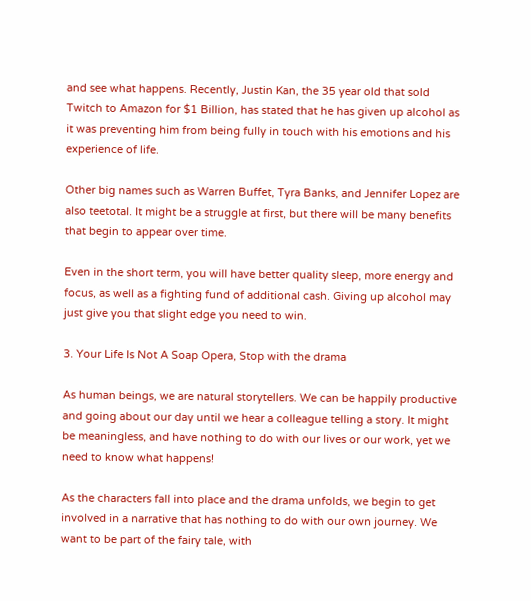and see what happens. Recently, Justin Kan, the 35 year old that sold Twitch to Amazon for $1 Billion, has stated that he has given up alcohol as it was preventing him from being fully in touch with his emotions and his experience of life.

Other big names such as Warren Buffet, Tyra Banks, and Jennifer Lopez are also teetotal. It might be a struggle at first, but there will be many benefits that begin to appear over time.

Even in the short term, you will have better quality sleep, more energy and focus, as well as a fighting fund of additional cash. Giving up alcohol may just give you that slight edge you need to win.

3. Your Life Is Not A Soap Opera, Stop with the drama

As human beings, we are natural storytellers. We can be happily productive and going about our day until we hear a colleague telling a story. It might be meaningless, and have nothing to do with our lives or our work, yet we need to know what happens!

As the characters fall into place and the drama unfolds, we begin to get involved in a narrative that has nothing to do with our own journey. We want to be part of the fairy tale, with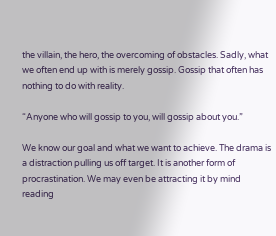the villain, the hero, the overcoming of obstacles. Sadly, what we often end up with is merely gossip. Gossip that often has nothing to do with reality.

“Anyone who will gossip to you, will gossip about you.”

We know our goal and what we want to achieve. The drama is a distraction pulling us off target. It is another form of procrastination. We may even be attracting it by mind reading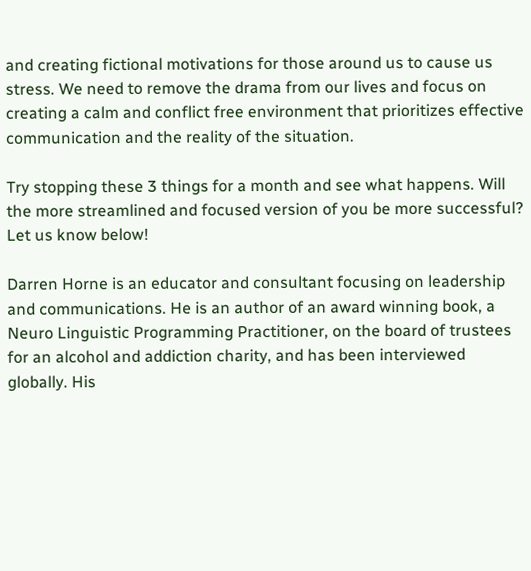and creating fictional motivations for those around us to cause us stress. We need to remove the drama from our lives and focus on creating a calm and conflict free environment that prioritizes effective communication and the reality of the situation.

Try stopping these 3 things for a month and see what happens. Will the more streamlined and focused version of you be more successful? Let us know below!

Darren Horne is an educator and consultant focusing on leadership and communications. He is an author of an award winning book, a Neuro Linguistic Programming Practitioner, on the board of trustees for an alcohol and addiction charity, and has been interviewed globally. His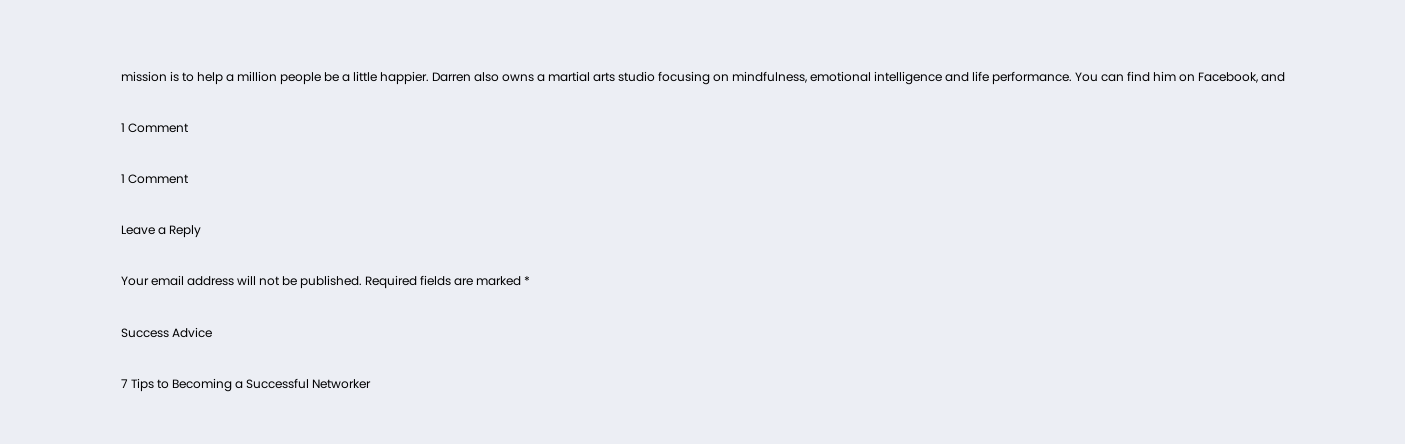mission is to help a million people be a little happier. Darren also owns a martial arts studio focusing on mindfulness, emotional intelligence and life performance. You can find him on Facebook, and

1 Comment

1 Comment

Leave a Reply

Your email address will not be published. Required fields are marked *

Success Advice

7 Tips to Becoming a Successful Networker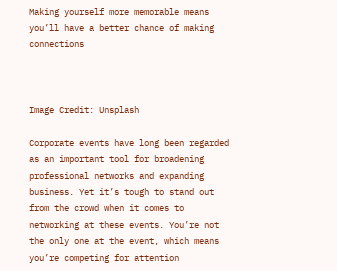Making yourself more memorable means you’ll have a better chance of making connections



Image Credit: Unsplash

Corporate events have long been regarded as an important tool for broadening professional networks and expanding business. Yet it’s tough to stand out from the crowd when it comes to networking at these events. You’re not the only one at the event, which means you’re competing for attention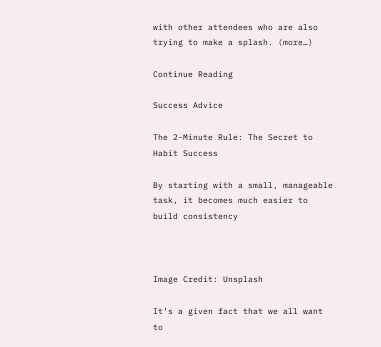with other attendees who are also trying to make a splash. (more…)

Continue Reading

Success Advice

The 2-Minute Rule: The Secret to Habit Success

By starting with a small, manageable task, it becomes much easier to build consistency



Image Credit: Unsplash

It’s a given fact that we all want to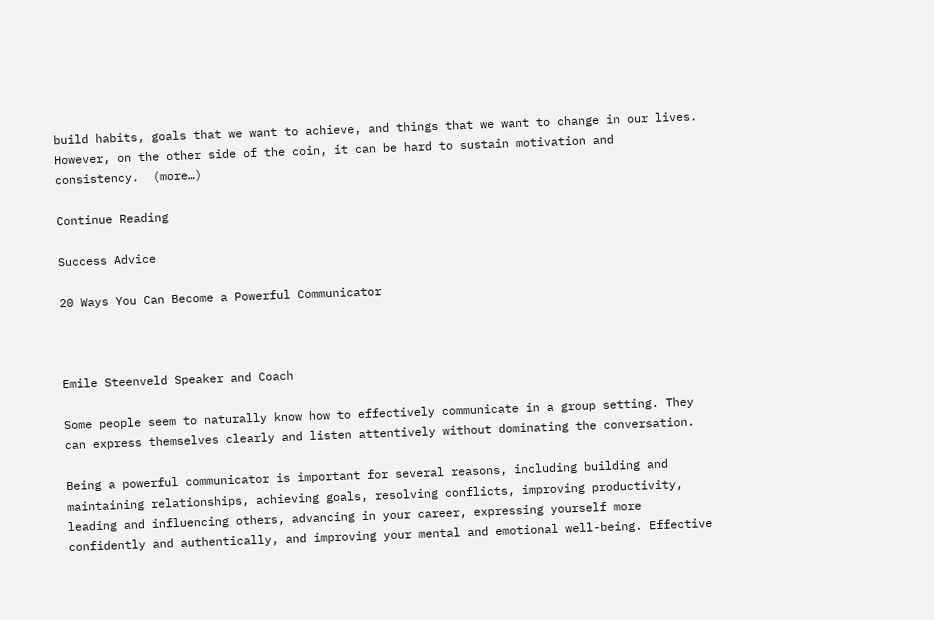build habits, goals that we want to achieve, and things that we want to change in our lives. However, on the other side of the coin, it can be hard to sustain motivation and consistency.  (more…)

Continue Reading

Success Advice

20 Ways You Can Become a Powerful Communicator



Emile Steenveld Speaker and Coach

Some people seem to naturally know how to effectively communicate in a group setting. They can express themselves clearly and listen attentively without dominating the conversation.

Being a powerful communicator is important for several reasons, including building and maintaining relationships, achieving goals, resolving conflicts, improving productivity, leading and influencing others, advancing in your career, expressing yourself more confidently and authentically, and improving your mental and emotional well-being. Effective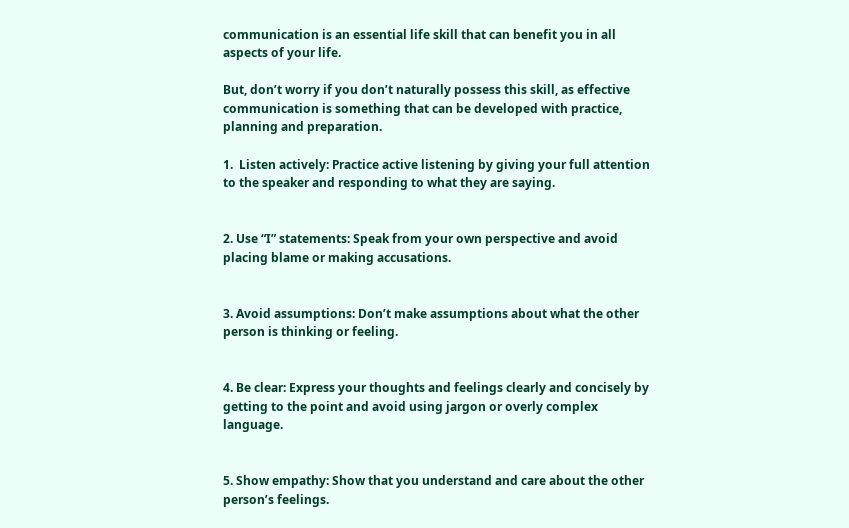communication is an essential life skill that can benefit you in all aspects of your life.

But, don’t worry if you don’t naturally possess this skill, as effective communication is something that can be developed with practice, planning and preparation.

1.  Listen actively: Practice active listening by giving your full attention to the speaker and responding to what they are saying.


2. Use “I” statements: Speak from your own perspective and avoid placing blame or making accusations.


3. Avoid assumptions: Don’t make assumptions about what the other person is thinking or feeling.


4. Be clear: Express your thoughts and feelings clearly and concisely by getting to the point and avoid using jargon or overly complex language.


5. Show empathy: Show that you understand and care about the other person’s feelings.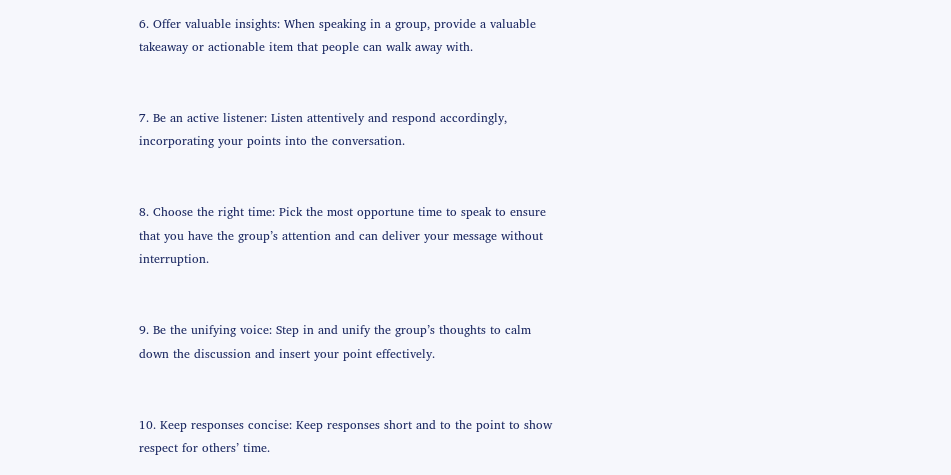6. Offer valuable insights: When speaking in a group, provide a valuable takeaway or actionable item that people can walk away with.


7. Be an active listener: Listen attentively and respond accordingly, incorporating your points into the conversation.


8. Choose the right time: Pick the most opportune time to speak to ensure that you have the group’s attention and can deliver your message without interruption.


9. Be the unifying voice: Step in and unify the group’s thoughts to calm down the discussion and insert your point effectively.


10. Keep responses concise: Keep responses short and to the point to show respect for others’ time.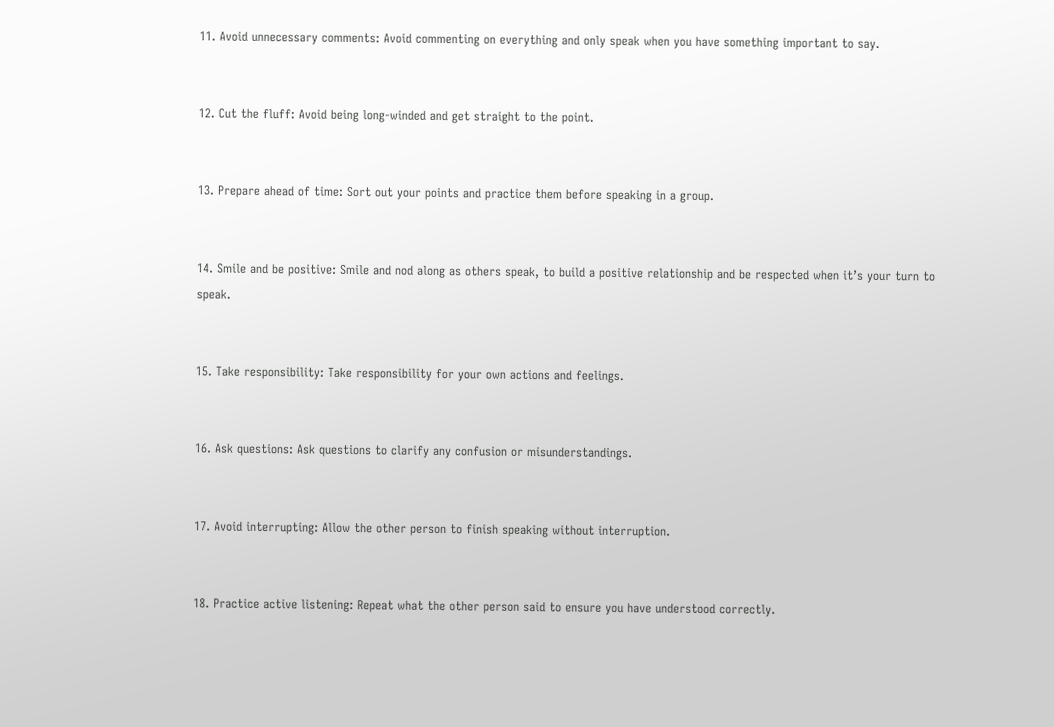11. Avoid unnecessary comments: Avoid commenting on everything and only speak when you have something important to say.


12. Cut the fluff: Avoid being long-winded and get straight to the point.


13. Prepare ahead of time: Sort out your points and practice them before speaking in a group.


14. Smile and be positive: Smile and nod along as others speak, to build a positive relationship and be respected when it’s your turn to speak.


15. Take responsibility: Take responsibility for your own actions and feelings.


16. Ask questions: Ask questions to clarify any confusion or misunderstandings.


17. Avoid interrupting: Allow the other person to finish speaking without interruption.


18. Practice active listening: Repeat what the other person said to ensure you have understood correctly.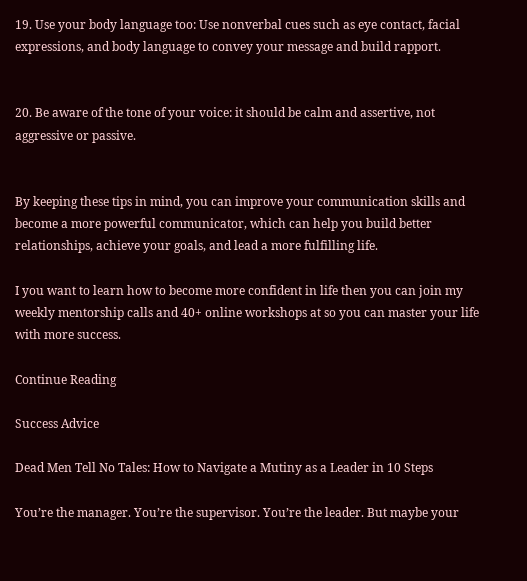19. Use your body language too: Use nonverbal cues such as eye contact, facial expressions, and body language to convey your message and build rapport.


20. Be aware of the tone of your voice: it should be calm and assertive, not aggressive or passive.


By keeping these tips in mind, you can improve your communication skills and become a more powerful communicator, which can help you build better relationships, achieve your goals, and lead a more fulfilling life.

I you want to learn how to become more confident in life then you can join my weekly mentorship calls and 40+ online workshops at so you can master your life with more success.

Continue Reading

Success Advice

Dead Men Tell No Tales: How to Navigate a Mutiny as a Leader in 10 Steps

You’re the manager. You’re the supervisor. You’re the leader. But maybe your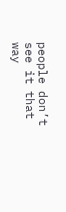people don’t see it that way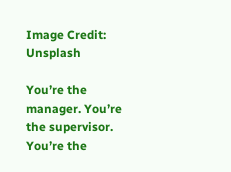Image Credit: Unsplash

You’re the manager. You’re the supervisor. You’re the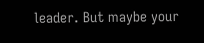leader. But maybe your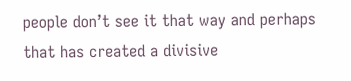people don’t see it that way and perhaps that has created a divisive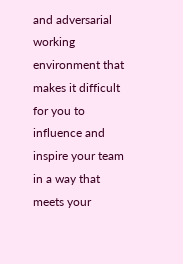and adversarial working environment that makes it difficult for you to influence and inspire your team in a way that meets your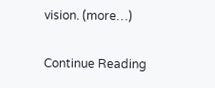vision. (more…)

Continue Reading